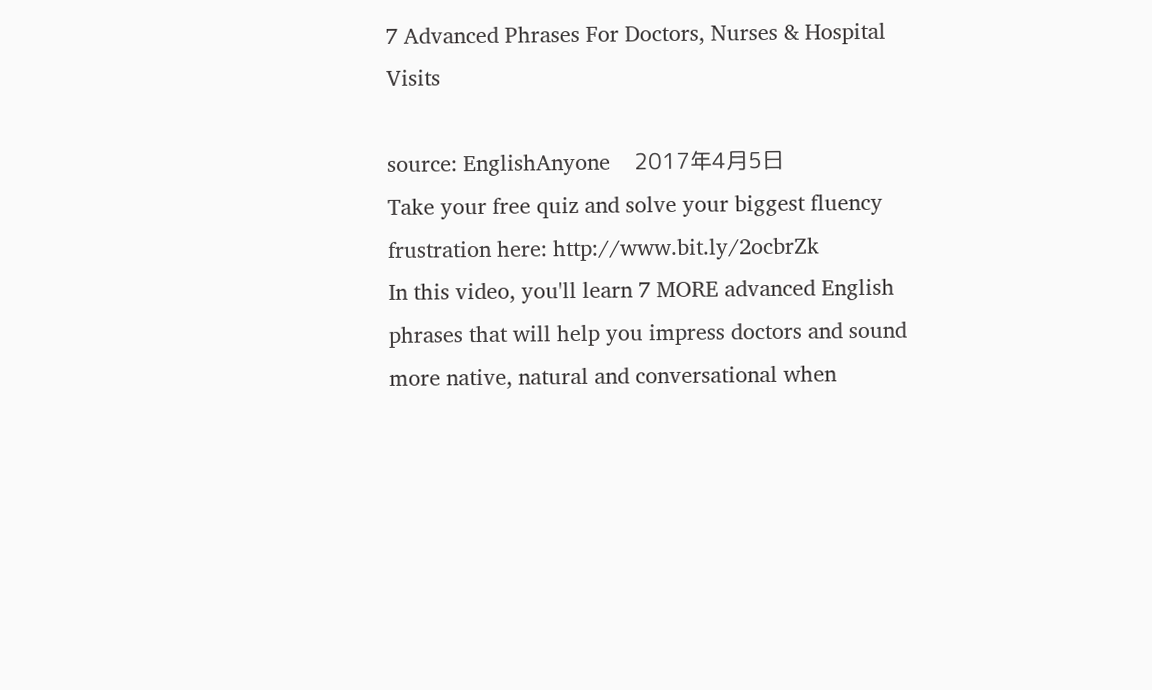7 Advanced Phrases For Doctors, Nurses & Hospital Visits

source: EnglishAnyone    2017年4月5日
Take your free quiz and solve your biggest fluency frustration here: http://www.bit.ly/2ocbrZk
In this video, you'll learn 7 MORE advanced English phrases that will help you impress doctors and sound more native, natural and conversational when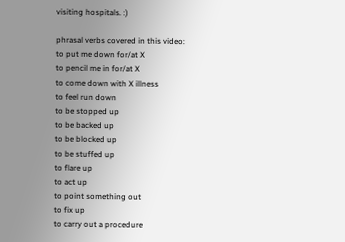visiting hospitals. :)

phrasal verbs covered in this video:
to put me down for/at X
to pencil me in for/at X
to come down with X illness
to feel run down
to be stopped up
to be backed up
to be blocked up
to be stuffed up
to flare up
to act up
to point something out
to fix up
to carry out a procedure